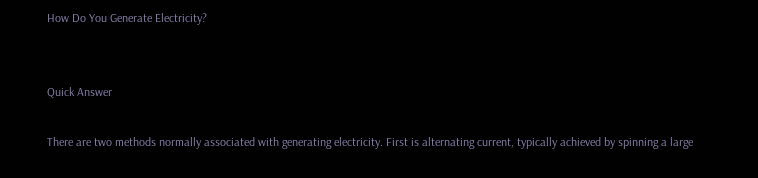How Do You Generate Electricity?


Quick Answer

There are two methods normally associated with generating electricity. First is alternating current, typically achieved by spinning a large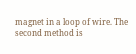magnet in a loop of wire. The second method is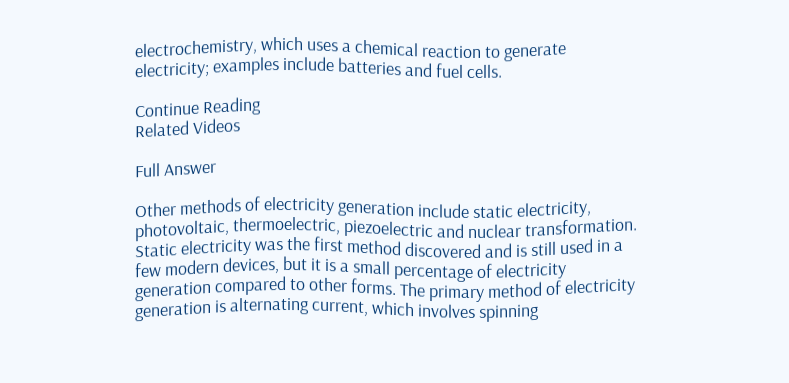electrochemistry, which uses a chemical reaction to generate electricity; examples include batteries and fuel cells.

Continue Reading
Related Videos

Full Answer

Other methods of electricity generation include static electricity, photovoltaic, thermoelectric, piezoelectric and nuclear transformation. Static electricity was the first method discovered and is still used in a few modern devices, but it is a small percentage of electricity generation compared to other forms. The primary method of electricity generation is alternating current, which involves spinning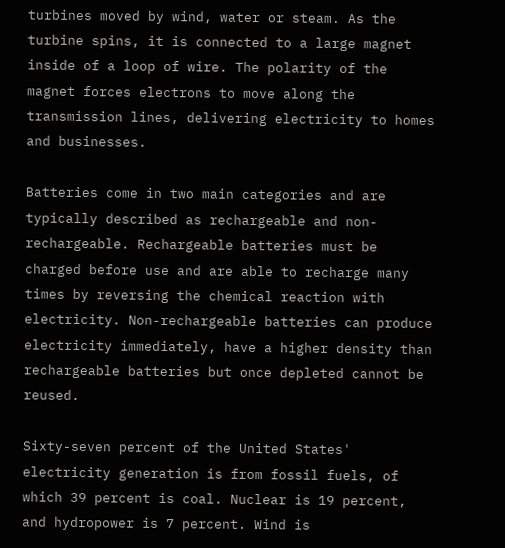turbines moved by wind, water or steam. As the turbine spins, it is connected to a large magnet inside of a loop of wire. The polarity of the magnet forces electrons to move along the transmission lines, delivering electricity to homes and businesses.

Batteries come in two main categories and are typically described as rechargeable and non-rechargeable. Rechargeable batteries must be charged before use and are able to recharge many times by reversing the chemical reaction with electricity. Non-rechargeable batteries can produce electricity immediately, have a higher density than rechargeable batteries but once depleted cannot be reused.

Sixty-seven percent of the United States' electricity generation is from fossil fuels, of which 39 percent is coal. Nuclear is 19 percent, and hydropower is 7 percent. Wind is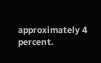approximately 4 percent.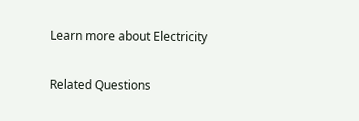Learn more about Electricity

Related Questions